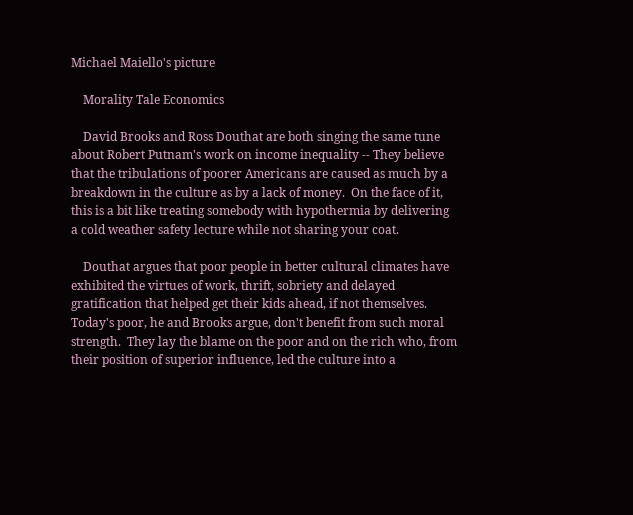Michael Maiello's picture

    Morality Tale Economics

    David Brooks and Ross Douthat are both singing the same tune about Robert Putnam's work on income inequality -- They believe that the tribulations of poorer Americans are caused as much by a breakdown in the culture as by a lack of money.  On the face of it, this is a bit like treating somebody with hypothermia by delivering a cold weather safety lecture while not sharing your coat.

    Douthat argues that poor people in better cultural climates have exhibited the virtues of work, thrift, sobriety and delayed gratification that helped get their kids ahead, if not themselves. Today's poor, he and Brooks argue, don't benefit from such moral strength.  They lay the blame on the poor and on the rich who, from their position of superior influence, led the culture into a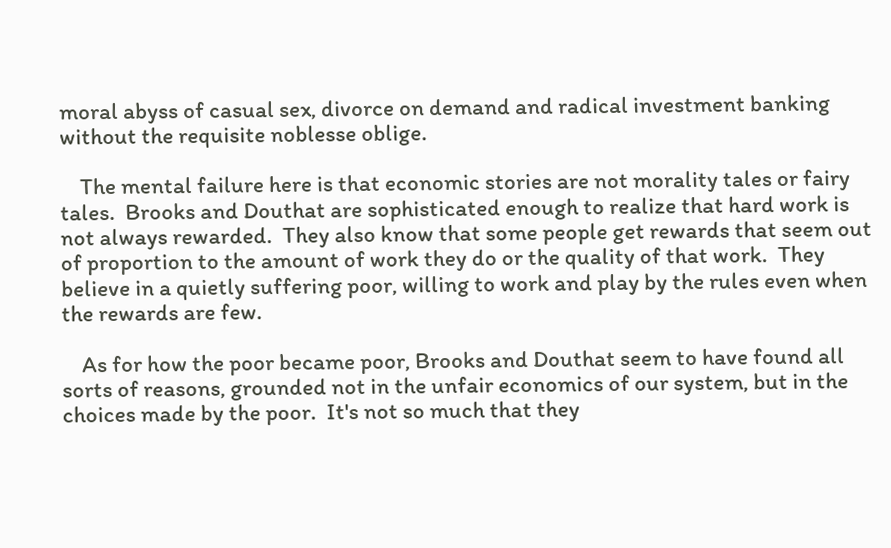moral abyss of casual sex, divorce on demand and radical investment banking without the requisite noblesse oblige.

    The mental failure here is that economic stories are not morality tales or fairy tales.  Brooks and Douthat are sophisticated enough to realize that hard work is not always rewarded.  They also know that some people get rewards that seem out of proportion to the amount of work they do or the quality of that work.  They believe in a quietly suffering poor, willing to work and play by the rules even when the rewards are few.

    As for how the poor became poor, Brooks and Douthat seem to have found all sorts of reasons, grounded not in the unfair economics of our system, but in the choices made by the poor.  It's not so much that they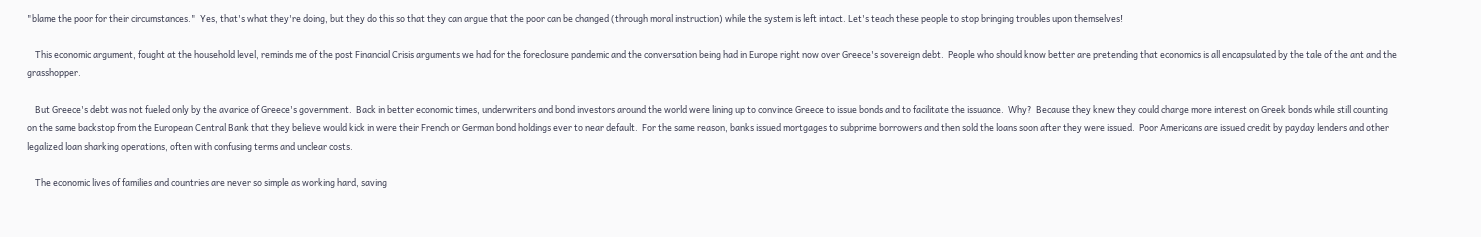"blame the poor for their circumstances."  Yes, that's what they're doing, but they do this so that they can argue that the poor can be changed (through moral instruction) while the system is left intact. Let's teach these people to stop bringing troubles upon themselves!

    This economic argument, fought at the household level, reminds me of the post Financial Crisis arguments we had for the foreclosure pandemic and the conversation being had in Europe right now over Greece's sovereign debt.  People who should know better are pretending that economics is all encapsulated by the tale of the ant and the grasshopper.

    But Greece's debt was not fueled only by the avarice of Greece's government.  Back in better economic times, underwriters and bond investors around the world were lining up to convince Greece to issue bonds and to facilitate the issuance.  Why?  Because they knew they could charge more interest on Greek bonds while still counting on the same backstop from the European Central Bank that they believe would kick in were their French or German bond holdings ever to near default.  For the same reason, banks issued mortgages to subprime borrowers and then sold the loans soon after they were issued.  Poor Americans are issued credit by payday lenders and other legalized loan sharking operations, often with confusing terms and unclear costs.

    The economic lives of families and countries are never so simple as working hard, saving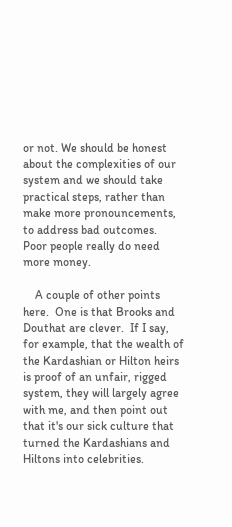or not. We should be honest about the complexities of our system and we should take practical steps, rather than make more pronouncements, to address bad outcomes.  Poor people really do need more money.

    A couple of other points here.  One is that Brooks and Douthat are clever.  If I say, for example, that the wealth of the Kardashian or Hilton heirs is proof of an unfair, rigged system, they will largely agree with me, and then point out that it's our sick culture that turned the Kardashians and Hiltons into celebrities.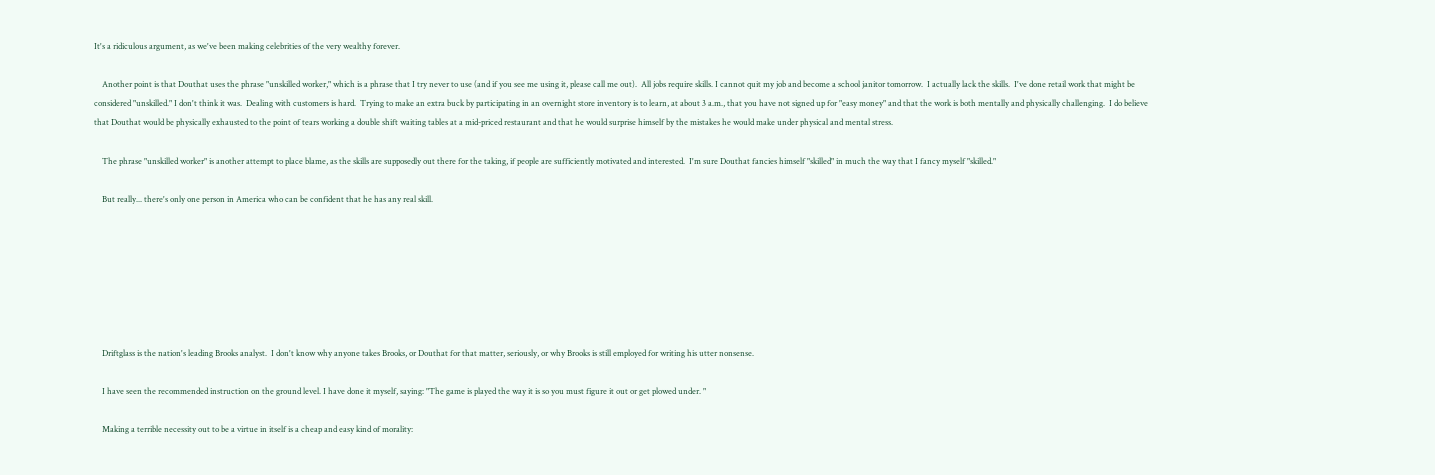It's a ridiculous argument, as we've been making celebrities of the very wealthy forever.

    Another point is that Douthat uses the phrase "unskilled worker," which is a phrase that I try never to use (and if you see me using it, please call me out).  All jobs require skills. I cannot quit my job and become a school janitor tomorrow.  I actually lack the skills.  I've done retail work that might be considered "unskilled." I don't think it was.  Dealing with customers is hard.  Trying to make an extra buck by participating in an overnight store inventory is to learn, at about 3 a.m., that you have not signed up for "easy money" and that the work is both mentally and physically challenging.  I do believe that Douthat would be physically exhausted to the point of tears working a double shift waiting tables at a mid-priced restaurant and that he would surprise himself by the mistakes he would make under physical and mental stress.

    The phrase "unskilled worker" is another attempt to place blame, as the skills are supposedly out there for the taking, if people are sufficiently motivated and interested.  I'm sure Douthat fancies himself "skilled" in much the way that I fancy myself "skilled."

    But really... there's only one person in America who can be confident that he has any real skill.







    Driftglass is the nation's leading Brooks analyst.  I don't know why anyone takes Brooks, or Douthat for that matter, seriously, or why Brooks is still employed for writing his utter nonsense.

    I have seen the recommended instruction on the ground level. I have done it myself, saying: "The game is played the way it is so you must figure it out or get plowed under. "

    Making a terrible necessity out to be a virtue in itself is a cheap and easy kind of morality: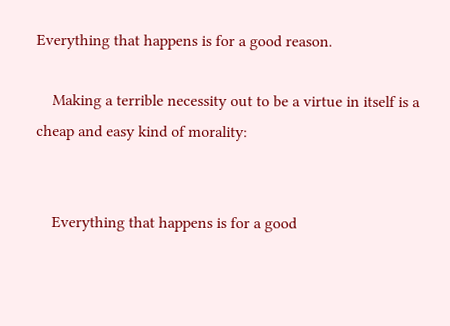Everything that happens is for a good reason.

    Making a terrible necessity out to be a virtue in itself is a cheap and easy kind of morality:


    Everything that happens is for a good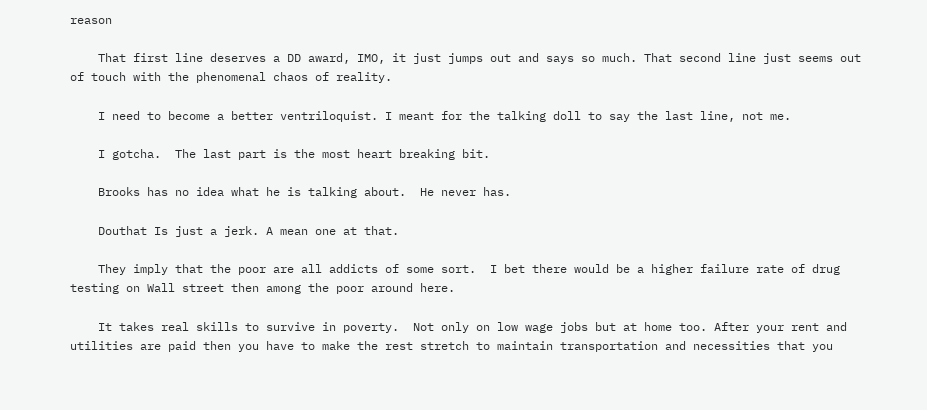reason

    That first line deserves a DD award, IMO, it just jumps out and says so much. That second line just seems out of touch with the phenomenal chaos of reality.

    I need to become a better ventriloquist. I meant for the talking doll to say the last line, not me.

    I gotcha.  The last part is the most heart breaking bit.

    Brooks has no idea what he is talking about.  He never has.

    Douthat Is just a jerk. A mean one at that.

    They imply that the poor are all addicts of some sort.  I bet there would be a higher failure rate of drug testing on Wall street then among the poor around here.

    It takes real skills to survive in poverty.  Not only on low wage jobs but at home too. After your rent and utilities are paid then you have to make the rest stretch to maintain transportation and necessities that you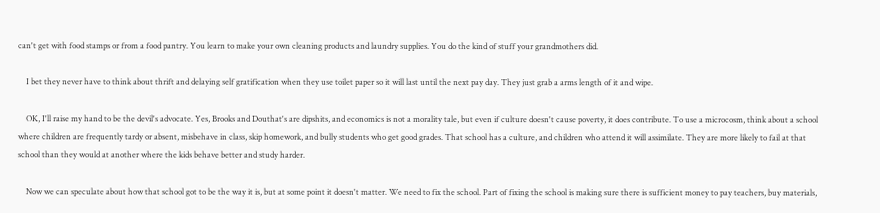can't get with food stamps or from a food pantry. You learn to make your own cleaning products and laundry supplies. You do the kind of stuff your grandmothers did.

    I bet they never have to think about thrift and delaying self gratification when they use toilet paper so it will last until the next pay day. They just grab a arms length of it and wipe.

    OK, I'll raise my hand to be the devil's advocate. Yes, Brooks and Douthat's are dipshits, and economics is not a morality tale, but even if culture doesn't cause poverty, it does contribute. To use a microcosm, think about a school where children are frequently tardy or absent, misbehave in class, skip homework, and bully students who get good grades. That school has a culture, and children who attend it will assimilate. They are more likely to fail at that school than they would at another where the kids behave better and study harder.

    Now we can speculate about how that school got to be the way it is, but at some point it doesn't matter. We need to fix the school. Part of fixing the school is making sure there is sufficient money to pay teachers, buy materials,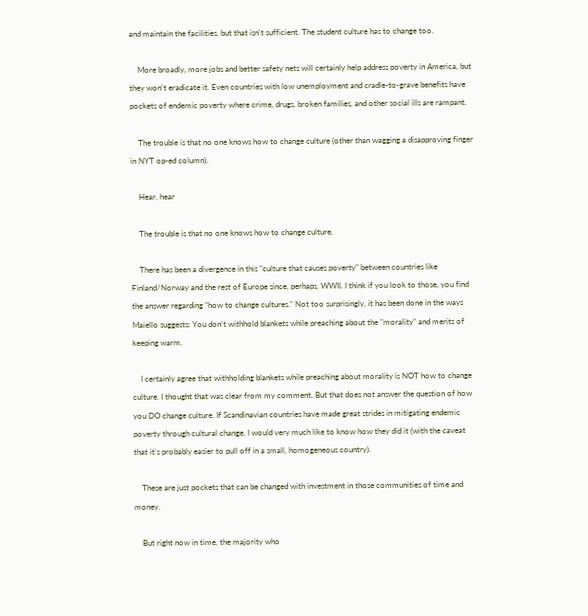and maintain the facilities, but that isn't sufficient. The student culture has to change too.

    More broadly, more jobs and better safety nets will certainly help address poverty in America, but they won't eradicate it. Even countries with low unemployment and cradle-to-grave benefits have pockets of endemic poverty where crime, drugs, broken families, and other social ills are rampant.

    The trouble is that no one knows how to change culture (other than wagging a disapproving finger in NYT op-ed column).

    Hear, hear

    The trouble is that no one knows how to change culture.

    There has been a divergence in this "culture that causes poverty" between countries like Finland/Norway and the rest of Europe since, perhaps, WWII. I think if you look to those, you find the answer regarding "how to change cultures." Not too surprisingly, it has been done in the ways Maiello suggests: You don't withhold blankets while preaching about the "morality" and merits of keeping warm.

    I certainly agree that withholding blankets while preaching about morality is NOT how to change culture. I thought that was clear from my comment. But that does not answer the question of how you DO change culture. If Scandinavian countries have made great strides in mitigating endemic poverty through cultural change, I would very much like to know how they did it (with the caveat that it's probably easier to pull off in a small, homogeneous country).

    These are just pockets that can be changed with investment in those communities of time and money.

    But right now in time, the majority who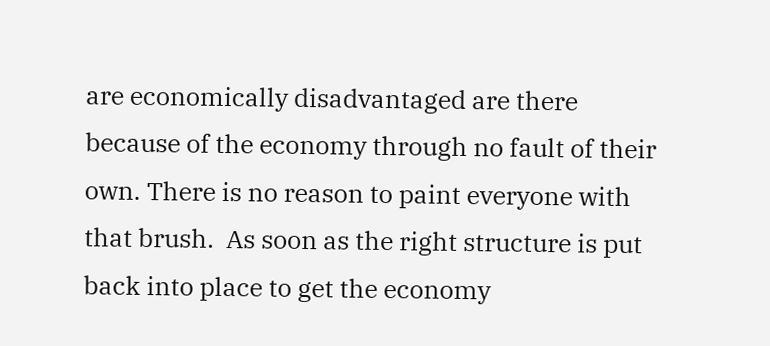are economically disadvantaged are there because of the economy through no fault of their own. There is no reason to paint everyone with that brush.  As soon as the right structure is put back into place to get the economy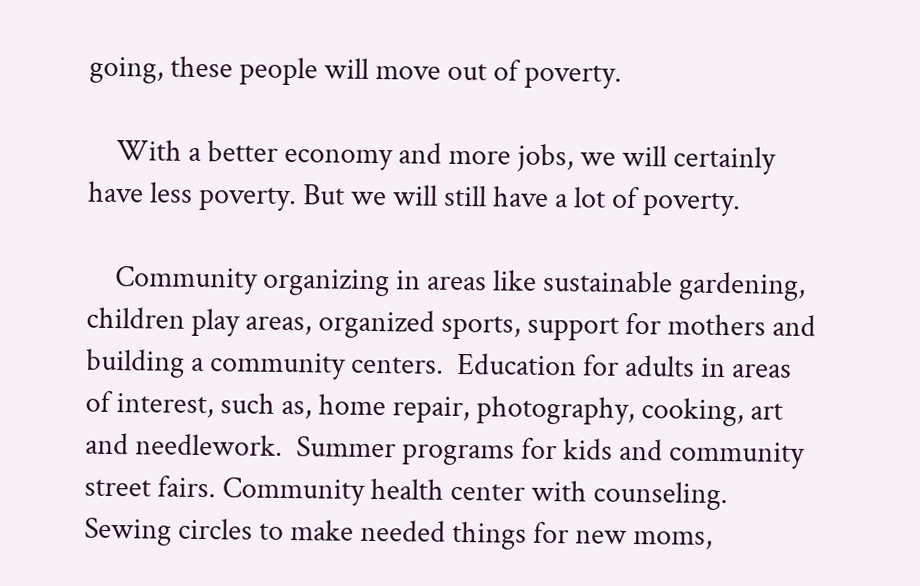going, these people will move out of poverty.

    With a better economy and more jobs, we will certainly have less poverty. But we will still have a lot of poverty.

    Community organizing in areas like sustainable gardening, children play areas, organized sports, support for mothers and building a community centers.  Education for adults in areas of interest, such as, home repair, photography, cooking, art and needlework.  Summer programs for kids and community street fairs. Community health center with counseling.  Sewing circles to make needed things for new moms,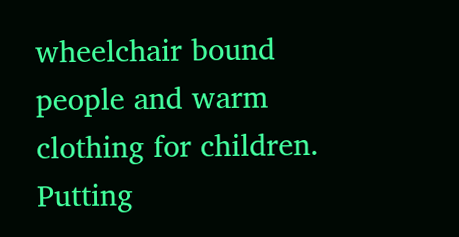wheelchair bound people and warm clothing for children. Putting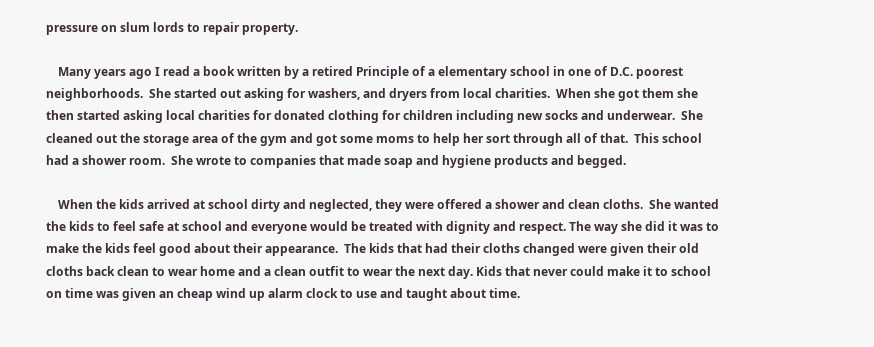pressure on slum lords to repair property.

    Many years ago I read a book written by a retired Principle of a elementary school in one of D.C. poorest neighborhoods.  She started out asking for washers, and dryers from local charities.  When she got them she then started asking local charities for donated clothing for children including new socks and underwear.  She cleaned out the storage area of the gym and got some moms to help her sort through all of that.  This school had a shower room.  She wrote to companies that made soap and hygiene products and begged.

    When the kids arrived at school dirty and neglected, they were offered a shower and clean cloths.  She wanted the kids to feel safe at school and everyone would be treated with dignity and respect. The way she did it was to make the kids feel good about their appearance.  The kids that had their cloths changed were given their old cloths back clean to wear home and a clean outfit to wear the next day. Kids that never could make it to school on time was given an cheap wind up alarm clock to use and taught about time.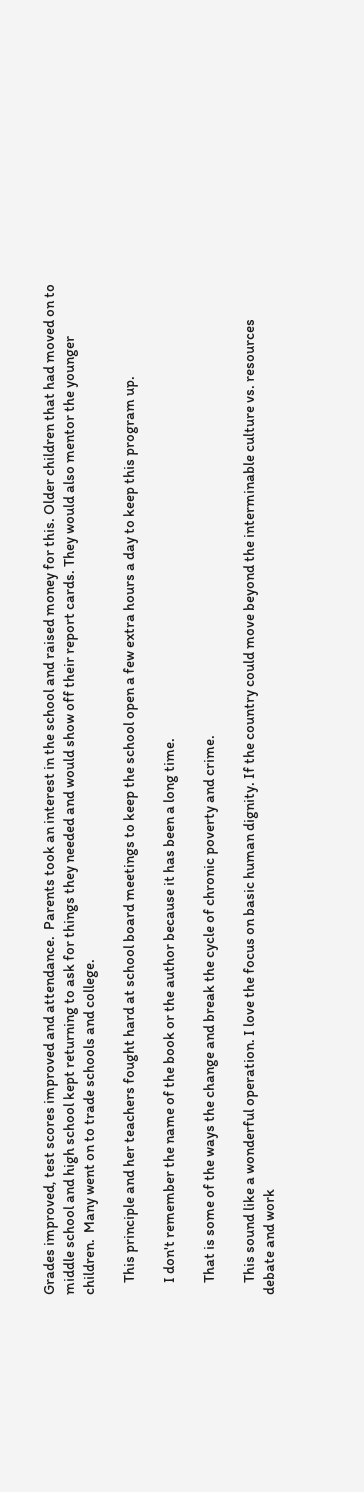Grades improved, test scores improved and attendance.  Parents took an interest in the school and raised money for this. Older children that had moved on to middle school and high school kept returning to ask for things they needed and would show off their report cards. They would also mentor the younger children.  Many went on to trade schools and college.

    This principle and her teachers fought hard at school board meetings to keep the school open a few extra hours a day to keep this program up.

    I don't remember the name of the book or the author because it has been a long time.

    That is some of the ways the change and break the cycle of chronic poverty and crime.

    This sound like a wonderful operation. I love the focus on basic human dignity. If the country could move beyond the interminable culture vs. resources debate and work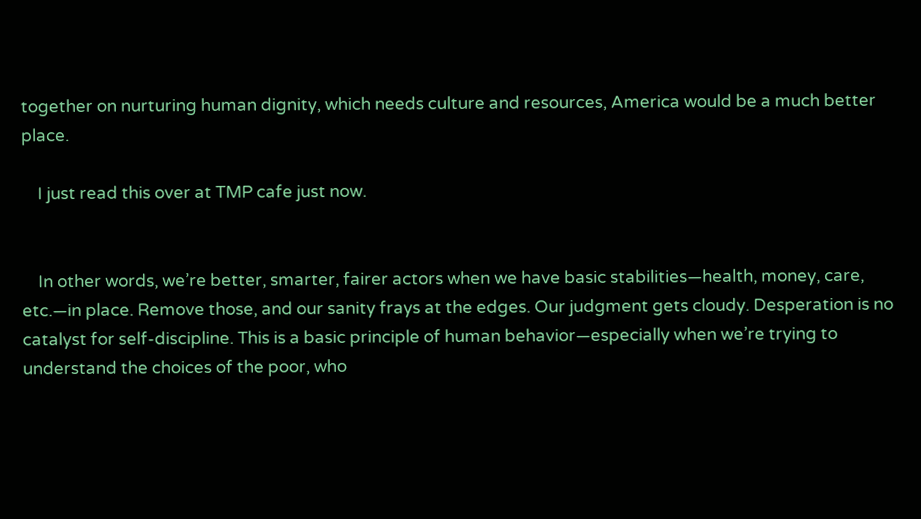together on nurturing human dignity, which needs culture and resources, America would be a much better place.

    I just read this over at TMP cafe just now.


    In other words, we’re better, smarter, fairer actors when we have basic stabilities—health, money, care, etc.—in place. Remove those, and our sanity frays at the edges. Our judgment gets cloudy. Desperation is no catalyst for self-discipline. This is a basic principle of human behavior—especially when we’re trying to understand the choices of the poor, who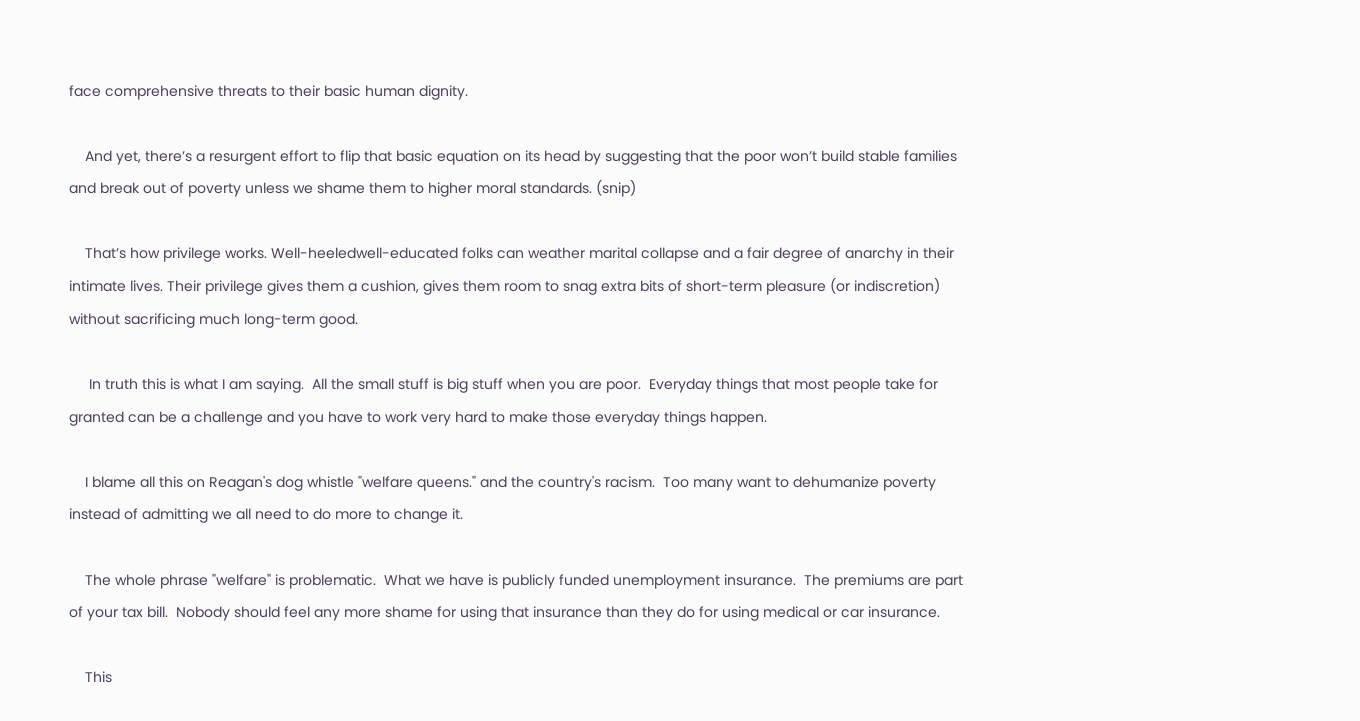face comprehensive threats to their basic human dignity.

    And yet, there’s a resurgent effort to flip that basic equation on its head by suggesting that the poor won’t build stable families and break out of poverty unless we shame them to higher moral standards. (snip)

    That’s how privilege works. Well-heeledwell-educated folks can weather marital collapse and a fair degree of anarchy in their intimate lives. Their privilege gives them a cushion, gives them room to snag extra bits of short-term pleasure (or indiscretion) without sacrificing much long-term good.

     In truth this is what I am saying.  All the small stuff is big stuff when you are poor.  Everyday things that most people take for granted can be a challenge and you have to work very hard to make those everyday things happen.

    I blame all this on Reagan's dog whistle "welfare queens." and the country's racism.  Too many want to dehumanize poverty instead of admitting we all need to do more to change it.

    The whole phrase "welfare" is problematic.  What we have is publicly funded unemployment insurance.  The premiums are part of your tax bill.  Nobody should feel any more shame for using that insurance than they do for using medical or car insurance.

    This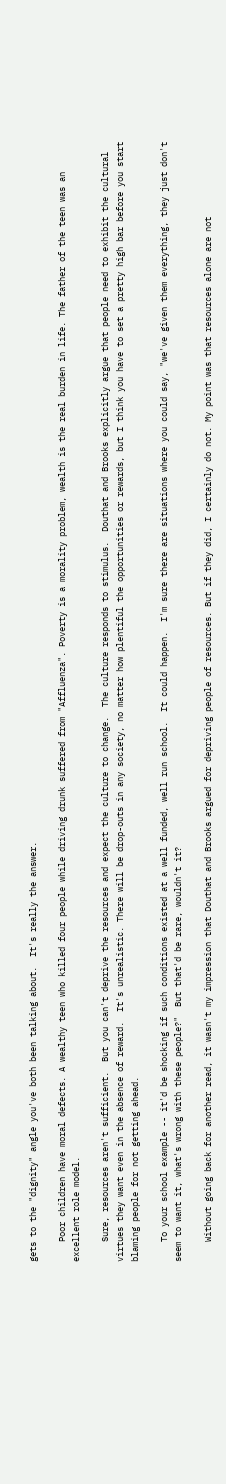gets to the "dignity" angle you've both been talking about.  It's really the answer.

    Poor children have moral defects. A wealthy teen who killed four people while driving drunk suffered from "Affluenza". Poverty is a morality problem, wealth is the real burden in life. The father of the teen was an excellent role model.

    Sure, resources aren't sufficient.  But you can't deprive the resources and expect the culture to change.  The culture responds to stimulus.  Douthat and Brooks explicitly argue that people need to exhibit the cultural virtues they want even in the absence of reward.  It's unrealistic. There will be drop-outs in any society, no matter how plentiful the opportunities or rewards, but I think you have to set a pretty high bar before you start blaming people for not getting ahead.

    To your school example -- it'd be shocking if such conditions existed at a well funded, well run school.  It could happen.  I'm sure there are situations where you could say, "we've given them everything, they just don't seem to want it, what's wrong with these people?"  But that'd be rare, wouldn't it?

    Without going back for another read, it wasn't my impression that Douthat and Brooks argued for depriving people of resources. But if they did, I certainly do not. My point was that resources alone are not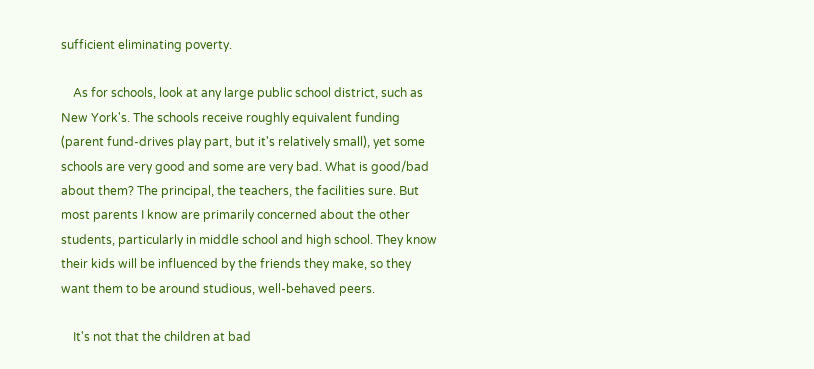sufficient eliminating poverty.

    As for schools, look at any large public school district, such as New York's. The schools receive roughly equivalent funding (parent fund-drives play part, but it's relatively small), yet some schools are very good and some are very bad. What is good/bad about them? The principal, the teachers, the facilities sure. But most parents I know are primarily concerned about the other students, particularly in middle school and high school. They know their kids will be influenced by the friends they make, so they want them to be around studious, well-behaved peers.

    It's not that the children at bad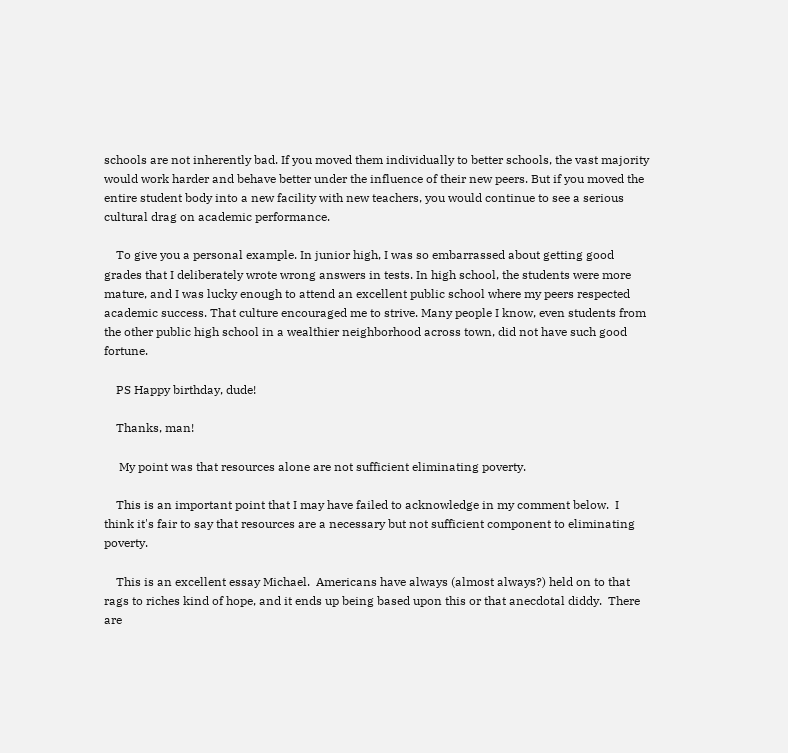schools are not inherently bad. If you moved them individually to better schools, the vast majority would work harder and behave better under the influence of their new peers. But if you moved the entire student body into a new facility with new teachers, you would continue to see a serious cultural drag on academic performance.

    To give you a personal example. In junior high, I was so embarrassed about getting good grades that I deliberately wrote wrong answers in tests. In high school, the students were more mature, and I was lucky enough to attend an excellent public school where my peers respected academic success. That culture encouraged me to strive. Many people I know, even students from the other public high school in a wealthier neighborhood across town, did not have such good fortune.

    PS Happy birthday, dude!

    Thanks, man!

     My point was that resources alone are not sufficient eliminating poverty.

    This is an important point that I may have failed to acknowledge in my comment below.  I think it's fair to say that resources are a necessary but not sufficient component to eliminating poverty.

    This is an excellent essay Michael.  Americans have always (almost always?) held on to that rags to riches kind of hope, and it ends up being based upon this or that anecdotal diddy.  There are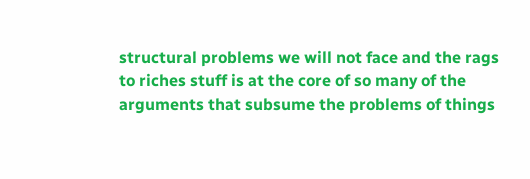structural problems we will not face and the rags to riches stuff is at the core of so many of the arguments that subsume the problems of things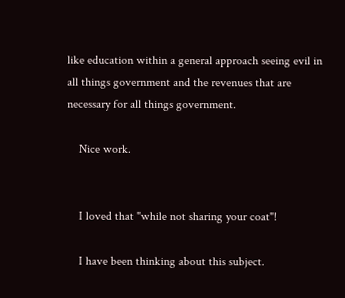like education within a general approach seeing evil in all things government and the revenues that are necessary for all things government.

    Nice work.


    I loved that "while not sharing your coat"!

    I have been thinking about this subject.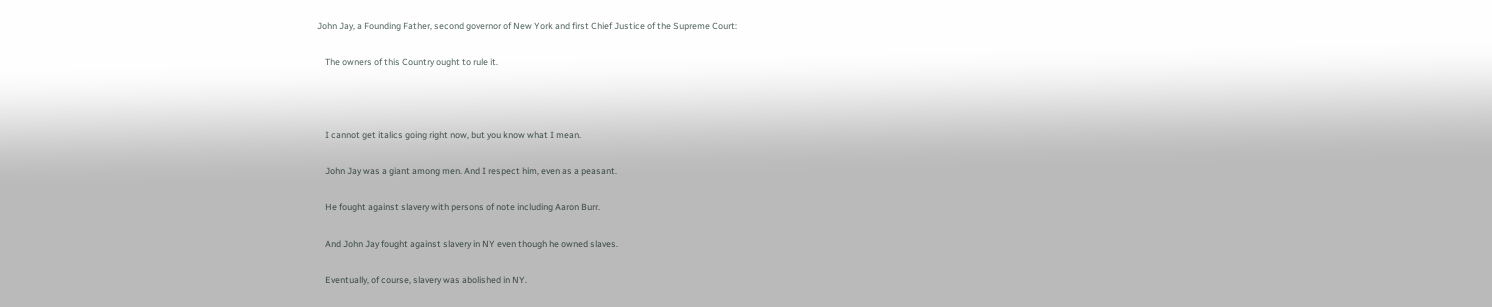John Jay, a Founding Father, second governor of New York and first Chief Justice of the Supreme Court:

    The owners of this Country ought to rule it.



    I cannot get italics going right now, but you know what I mean.

    John Jay was a giant among men. And I respect him, even as a peasant.

    He fought against slavery with persons of note including Aaron Burr.

    And John Jay fought against slavery in NY even though he owned slaves.

    Eventually, of course, slavery was abolished in NY.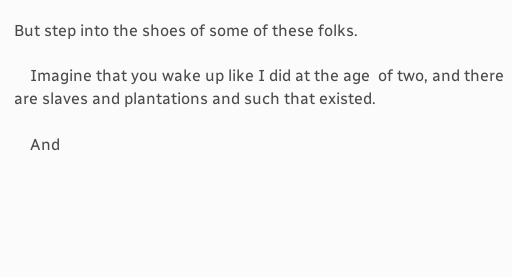But step into the shoes of some of these folks.

    Imagine that you wake up like I did at the age  of two, and there are slaves and plantations and such that existed.

    And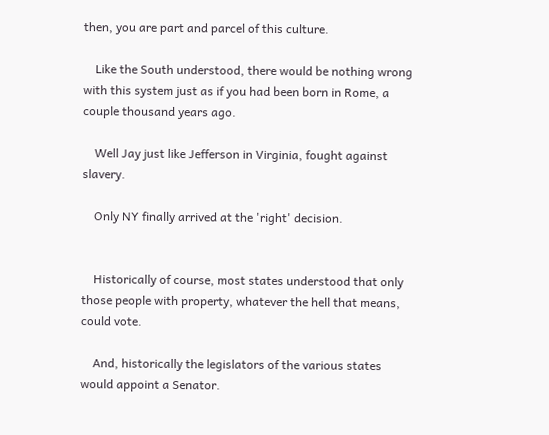then, you are part and parcel of this culture.

    Like the South understood, there would be nothing wrong with this system just as if you had been born in Rome, a couple thousand years ago.

    Well Jay just like Jefferson in Virginia, fought against slavery.

    Only NY finally arrived at the 'right' decision.


    Historically of course, most states understood that only those people with property, whatever the hell that means, could vote.

    And, historically the legislators of the various states would appoint a Senator.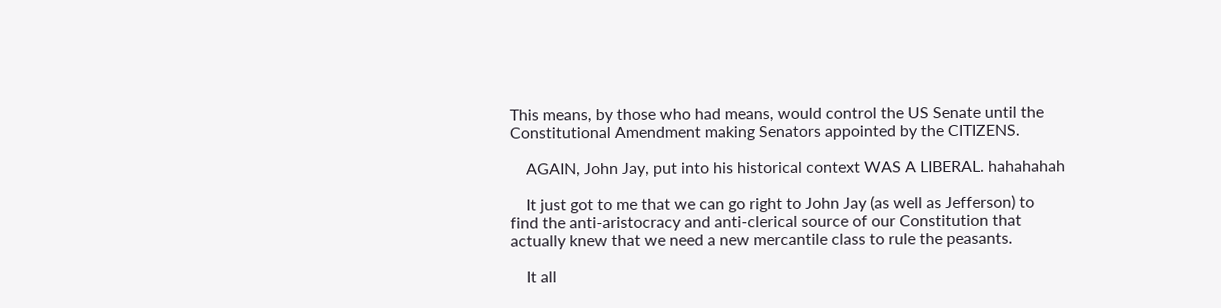This means, by those who had means, would control the US Senate until the Constitutional Amendment making Senators appointed by the CITIZENS.

    AGAIN, John Jay, put into his historical context WAS A LIBERAL. hahahahah

    It just got to me that we can go right to John Jay (as well as Jefferson) to find the anti-aristocracy and anti-clerical source of our Constitution that actually knew that we need a new mercantile class to rule the peasants.

    It all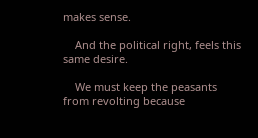makes sense.

    And the political right, feels this same desire.

    We must keep the peasants from revolting because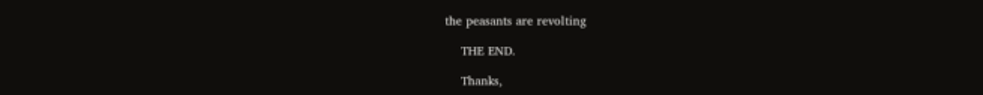the peasants are revolting

    THE END.

    Thanks,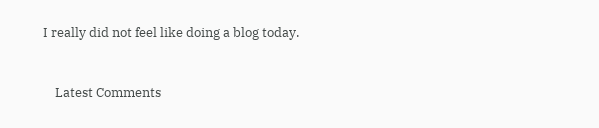I really did not feel like doing a blog today.



    Latest Comments